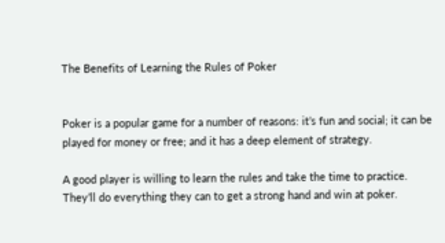The Benefits of Learning the Rules of Poker


Poker is a popular game for a number of reasons: it’s fun and social; it can be played for money or free; and it has a deep element of strategy.

A good player is willing to learn the rules and take the time to practice. They’ll do everything they can to get a strong hand and win at poker.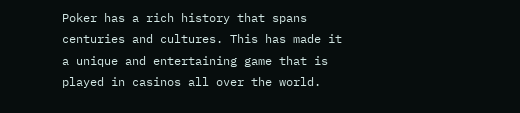Poker has a rich history that spans centuries and cultures. This has made it a unique and entertaining game that is played in casinos all over the world.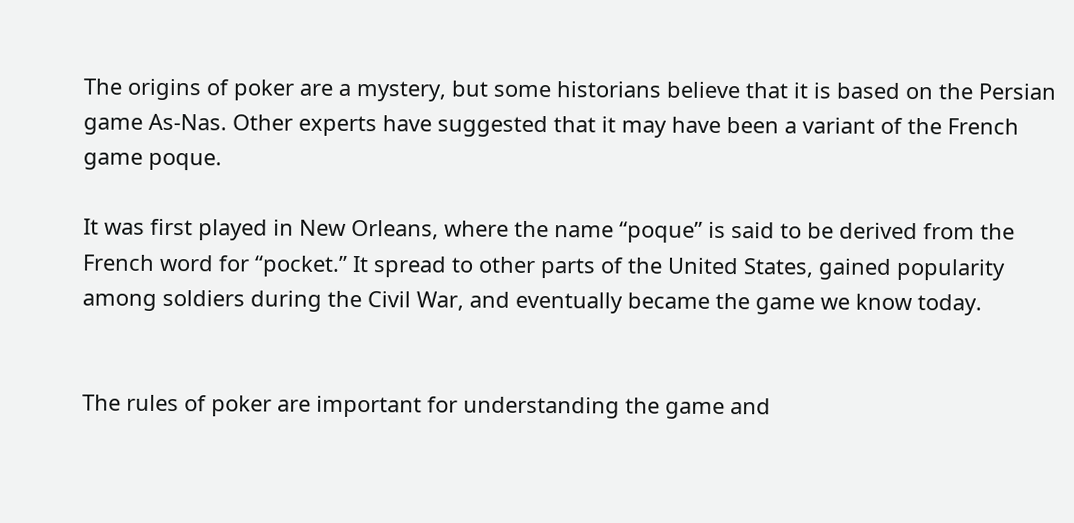The origins of poker are a mystery, but some historians believe that it is based on the Persian game As-Nas. Other experts have suggested that it may have been a variant of the French game poque.

It was first played in New Orleans, where the name “poque” is said to be derived from the French word for “pocket.” It spread to other parts of the United States, gained popularity among soldiers during the Civil War, and eventually became the game we know today.


The rules of poker are important for understanding the game and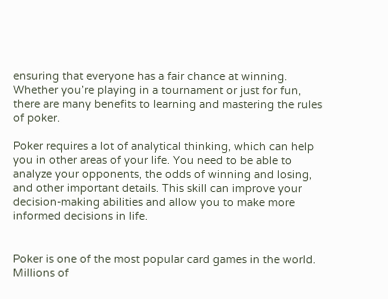ensuring that everyone has a fair chance at winning. Whether you’re playing in a tournament or just for fun, there are many benefits to learning and mastering the rules of poker.

Poker requires a lot of analytical thinking, which can help you in other areas of your life. You need to be able to analyze your opponents, the odds of winning and losing, and other important details. This skill can improve your decision-making abilities and allow you to make more informed decisions in life.


Poker is one of the most popular card games in the world. Millions of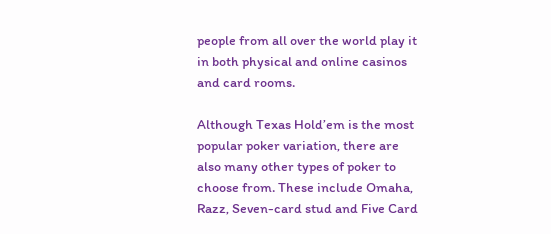people from all over the world play it in both physical and online casinos and card rooms.

Although Texas Hold’em is the most popular poker variation, there are also many other types of poker to choose from. These include Omaha, Razz, Seven-card stud and Five Card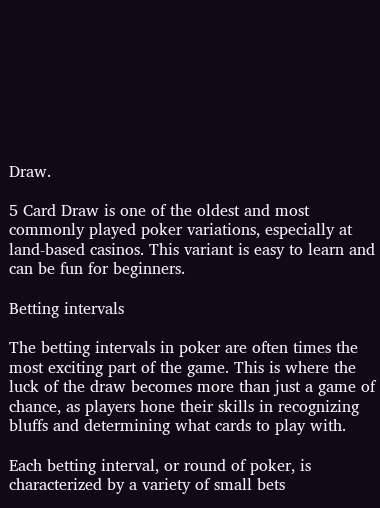Draw.

5 Card Draw is one of the oldest and most commonly played poker variations, especially at land-based casinos. This variant is easy to learn and can be fun for beginners.

Betting intervals

The betting intervals in poker are often times the most exciting part of the game. This is where the luck of the draw becomes more than just a game of chance, as players hone their skills in recognizing bluffs and determining what cards to play with.

Each betting interval, or round of poker, is characterized by a variety of small bets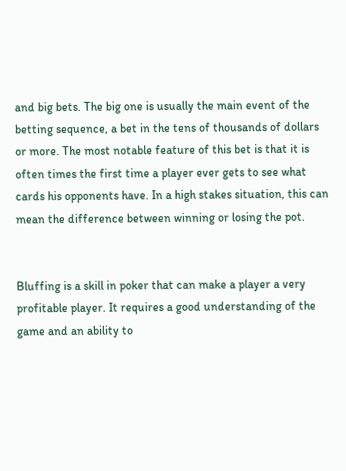and big bets. The big one is usually the main event of the betting sequence, a bet in the tens of thousands of dollars or more. The most notable feature of this bet is that it is often times the first time a player ever gets to see what cards his opponents have. In a high stakes situation, this can mean the difference between winning or losing the pot.


Bluffing is a skill in poker that can make a player a very profitable player. It requires a good understanding of the game and an ability to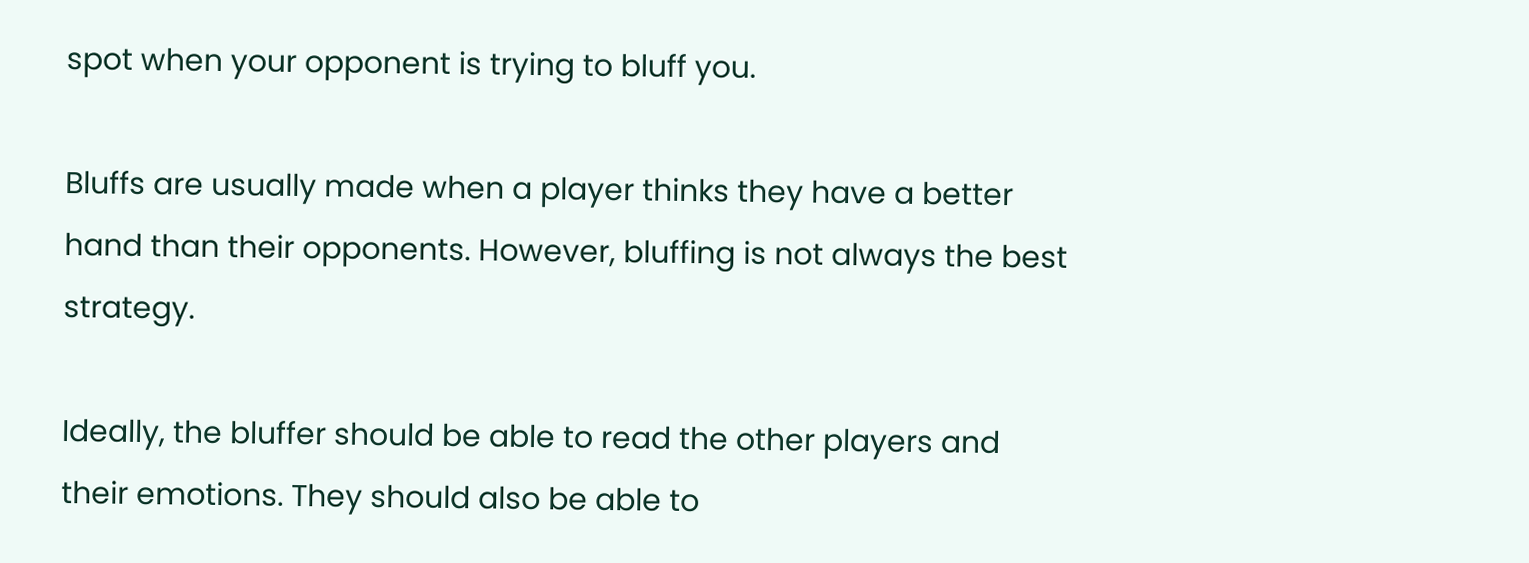spot when your opponent is trying to bluff you.

Bluffs are usually made when a player thinks they have a better hand than their opponents. However, bluffing is not always the best strategy.

Ideally, the bluffer should be able to read the other players and their emotions. They should also be able to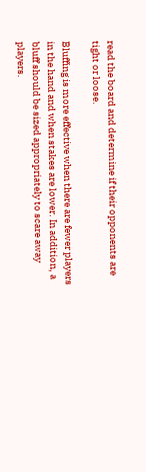read the board and determine if their opponents are tight or loose.

Bluffing is more effective when there are fewer players in the hand and when stakes are lower. In addition, a bluff should be sized appropriately to scare away players.